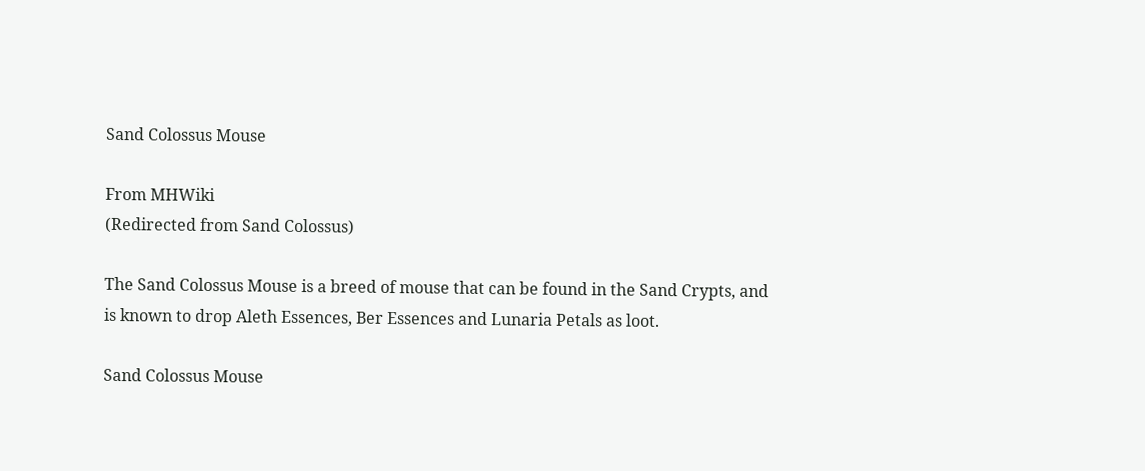Sand Colossus Mouse

From MHWiki
(Redirected from Sand Colossus)

The Sand Colossus Mouse is a breed of mouse that can be found in the Sand Crypts, and is known to drop Aleth Essences, Ber Essences and Lunaria Petals as loot.

Sand Colossus Mouse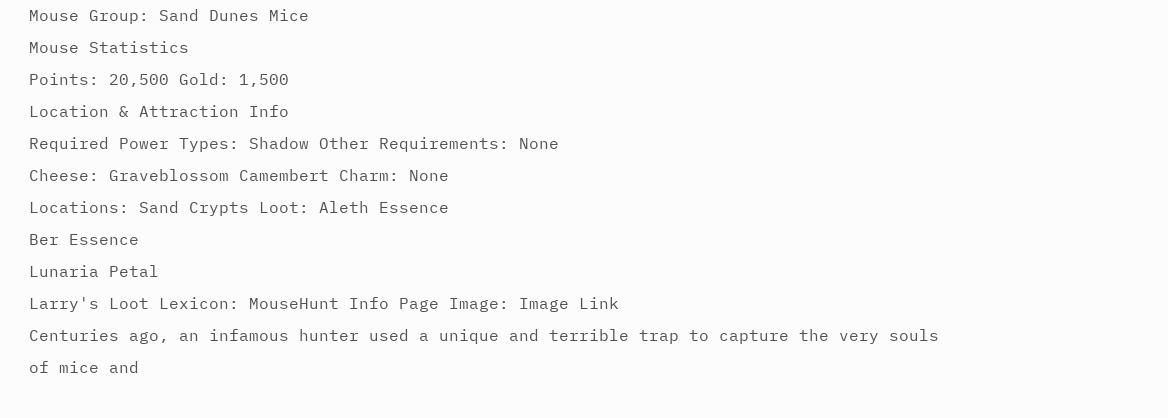Mouse Group: Sand Dunes Mice
Mouse Statistics
Points: 20,500 Gold: 1,500
Location & Attraction Info
Required Power Types: Shadow Other Requirements: None
Cheese: Graveblossom Camembert Charm: None
Locations: Sand Crypts Loot: Aleth Essence
Ber Essence
Lunaria Petal
Larry's Loot Lexicon: MouseHunt Info Page Image: Image Link
Centuries ago, an infamous hunter used a unique and terrible trap to capture the very souls of mice and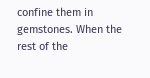confine them in gemstones. When the rest of the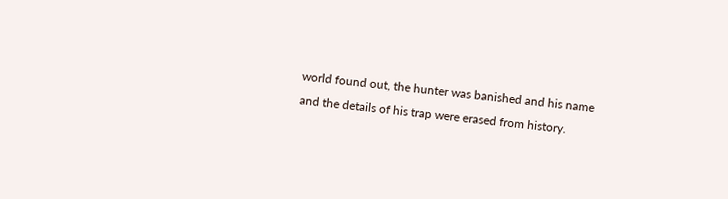world found out, the hunter was banished and his name and the details of his trap were erased from history.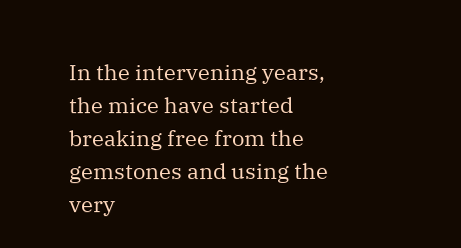In the intervening years, the mice have started breaking free from the gemstones and using the very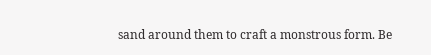sand around them to craft a monstrous form. Be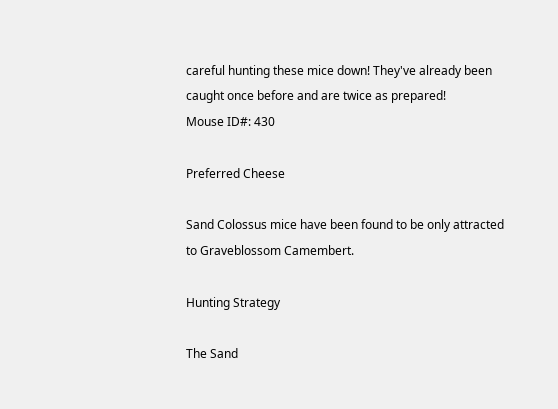careful hunting these mice down! They've already been caught once before and are twice as prepared!
Mouse ID#: 430

Preferred Cheese

Sand Colossus mice have been found to be only attracted to Graveblossom Camembert.

Hunting Strategy

The Sand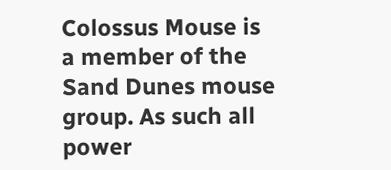Colossus Mouse is a member of the Sand Dunes mouse group. As such all power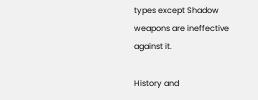types except Shadow weapons are ineffective against it.

History and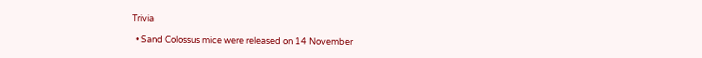Trivia

  • Sand Colossus mice were released on 14 November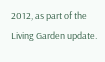2012, as part of the Living Garden update.